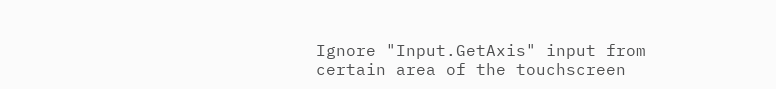Ignore "Input.GetAxis" input from certain area of the touchscreen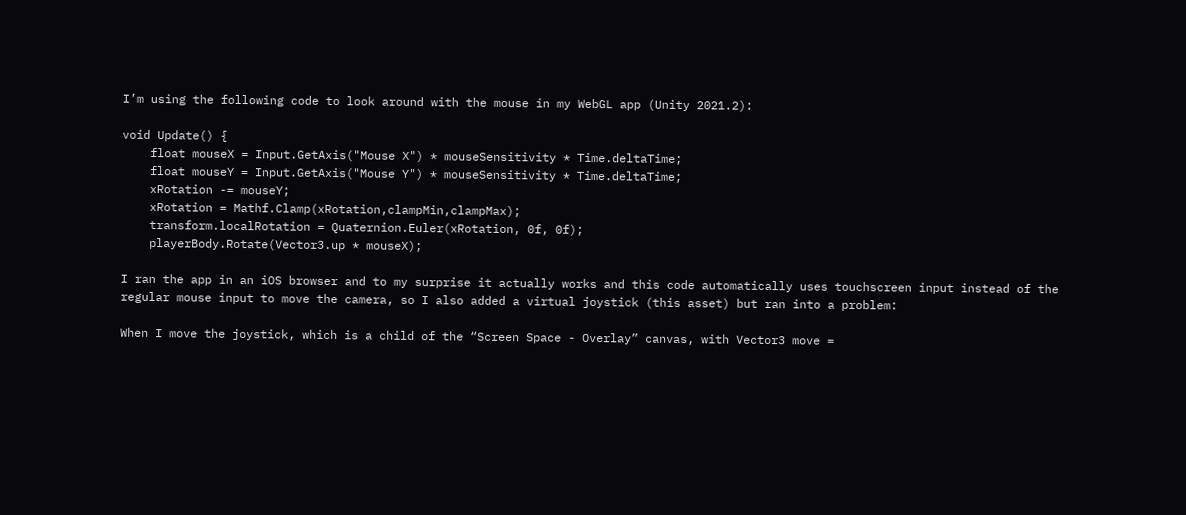I’m using the following code to look around with the mouse in my WebGL app (Unity 2021.2):

void Update() {
    float mouseX = Input.GetAxis("Mouse X") * mouseSensitivity * Time.deltaTime;
    float mouseY = Input.GetAxis("Mouse Y") * mouseSensitivity * Time.deltaTime;
    xRotation -= mouseY;
    xRotation = Mathf.Clamp(xRotation,clampMin,clampMax);
    transform.localRotation = Quaternion.Euler(xRotation, 0f, 0f);
    playerBody.Rotate(Vector3.up * mouseX);

I ran the app in an iOS browser and to my surprise it actually works and this code automatically uses touchscreen input instead of the regular mouse input to move the camera, so I also added a virtual joystick (this asset) but ran into a problem:

When I move the joystick, which is a child of the “Screen Space - Overlay” canvas, with Vector3 move =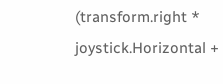(transform.right * joystick.Horizontal +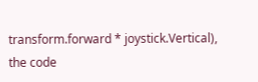transform.forward * joystick.Vertical), the code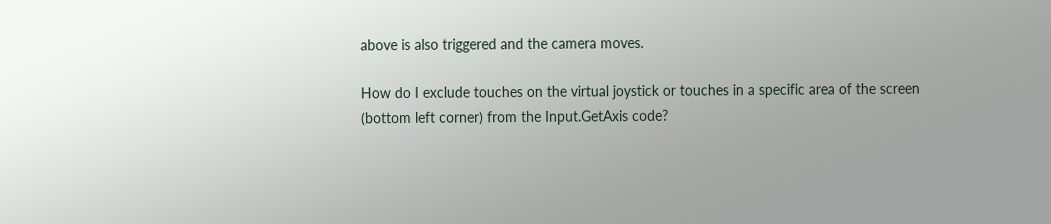above is also triggered and the camera moves.

How do I exclude touches on the virtual joystick or touches in a specific area of the screen (bottom left corner) from the Input.GetAxis code?